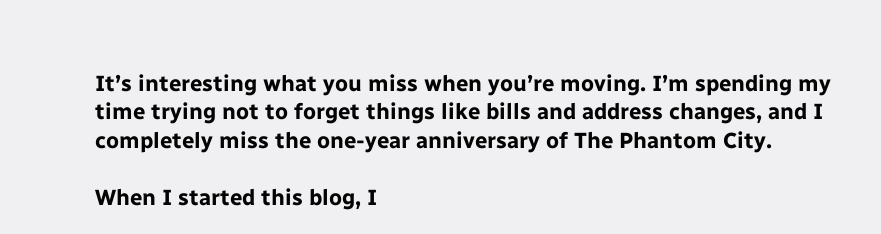It’s interesting what you miss when you’re moving. I’m spending my time trying not to forget things like bills and address changes, and I completely miss the one-year anniversary of The Phantom City.

When I started this blog, I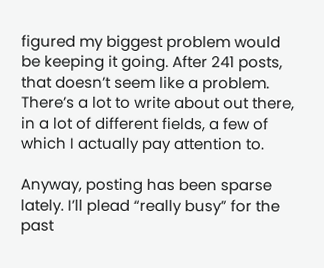figured my biggest problem would be keeping it going. After 241 posts, that doesn’t seem like a problem. There’s a lot to write about out there, in a lot of different fields, a few of which I actually pay attention to.

Anyway, posting has been sparse lately. I’ll plead “really busy” for the past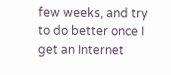few weeks, and try to do better once I get an Internet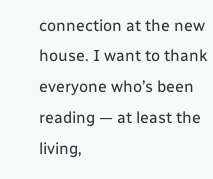connection at the new house. I want to thank everyone who’s been reading — at least the living,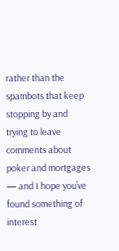rather than the spambots that keep stopping by and trying to leave comments about poker and mortgages — and I hope you’ve found something of interest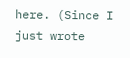here. (Since I just wrote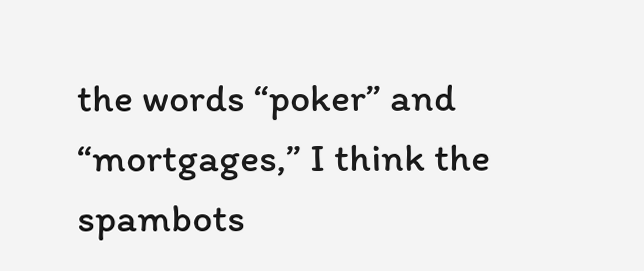the words “poker” and “mortgages,” I think the spambots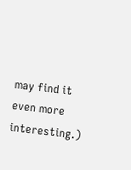may find it even more interesting.)